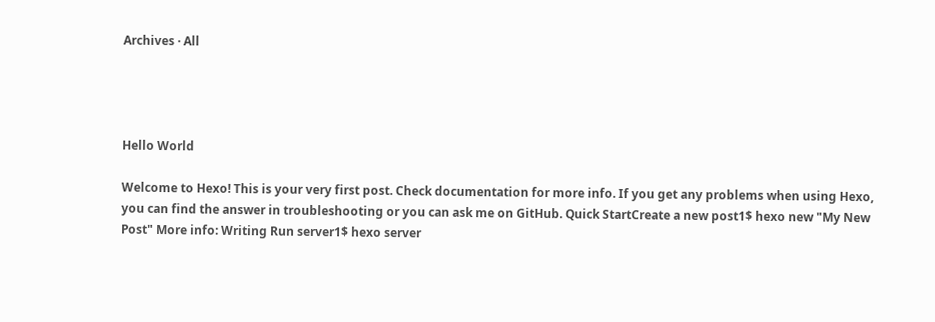Archives · All




Hello World

Welcome to Hexo! This is your very first post. Check documentation for more info. If you get any problems when using Hexo, you can find the answer in troubleshooting or you can ask me on GitHub. Quick StartCreate a new post1$ hexo new "My New Post" More info: Writing Run server1$ hexo server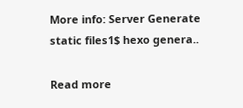More info: Server Generate static files1$ hexo genera..

Read more